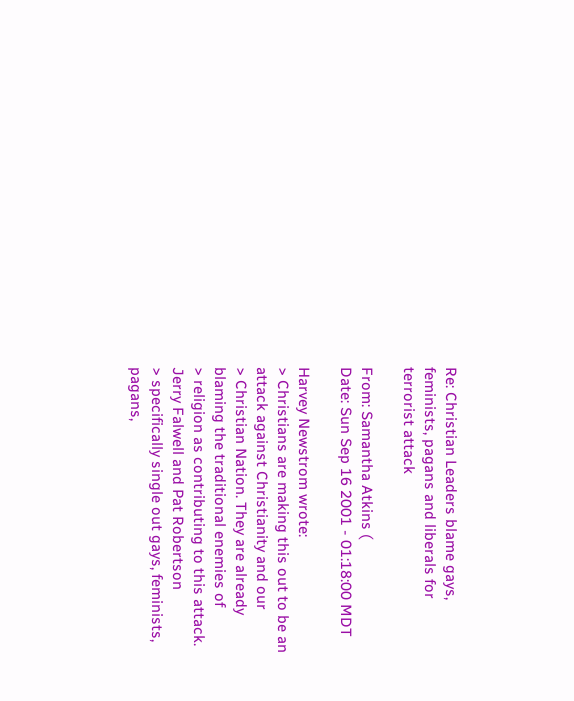Re: Christian Leaders blame gays, feminists, pagans and liberals for terrorist attack

From: Samantha Atkins (
Date: Sun Sep 16 2001 - 01:18:00 MDT

Harvey Newstrom wrote:
> Christians are making this out to be an attack against Christianity and our
> Christian Nation. They are already blaming the traditional enemies of
> religion as contributing to this attack. Jerry Falwell and Pat Robertson
> specifically single out gays, feminists, pagans,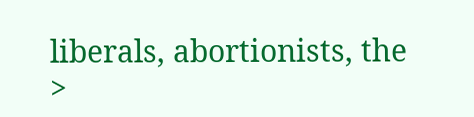liberals, abortionists, the
>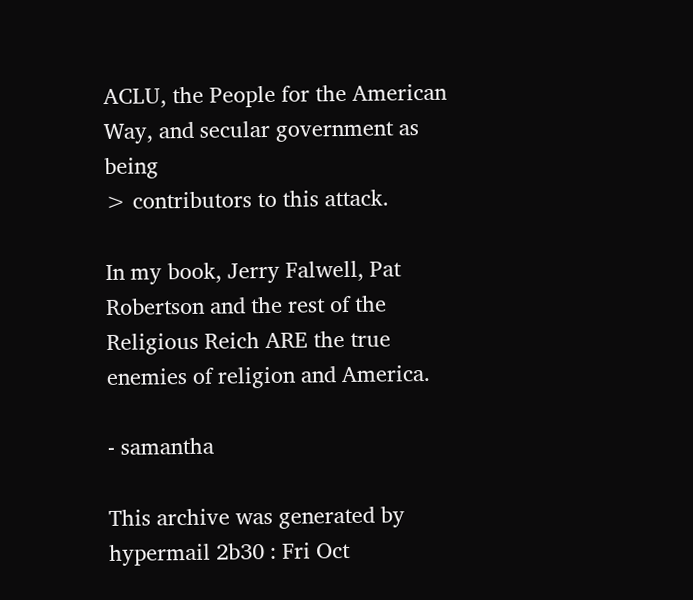ACLU, the People for the American Way, and secular government as being
> contributors to this attack.

In my book, Jerry Falwell, Pat Robertson and the rest of the
Religious Reich ARE the true enemies of religion and America.

- samantha

This archive was generated by hypermail 2b30 : Fri Oct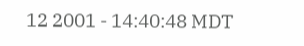12 2001 - 14:40:48 MDT